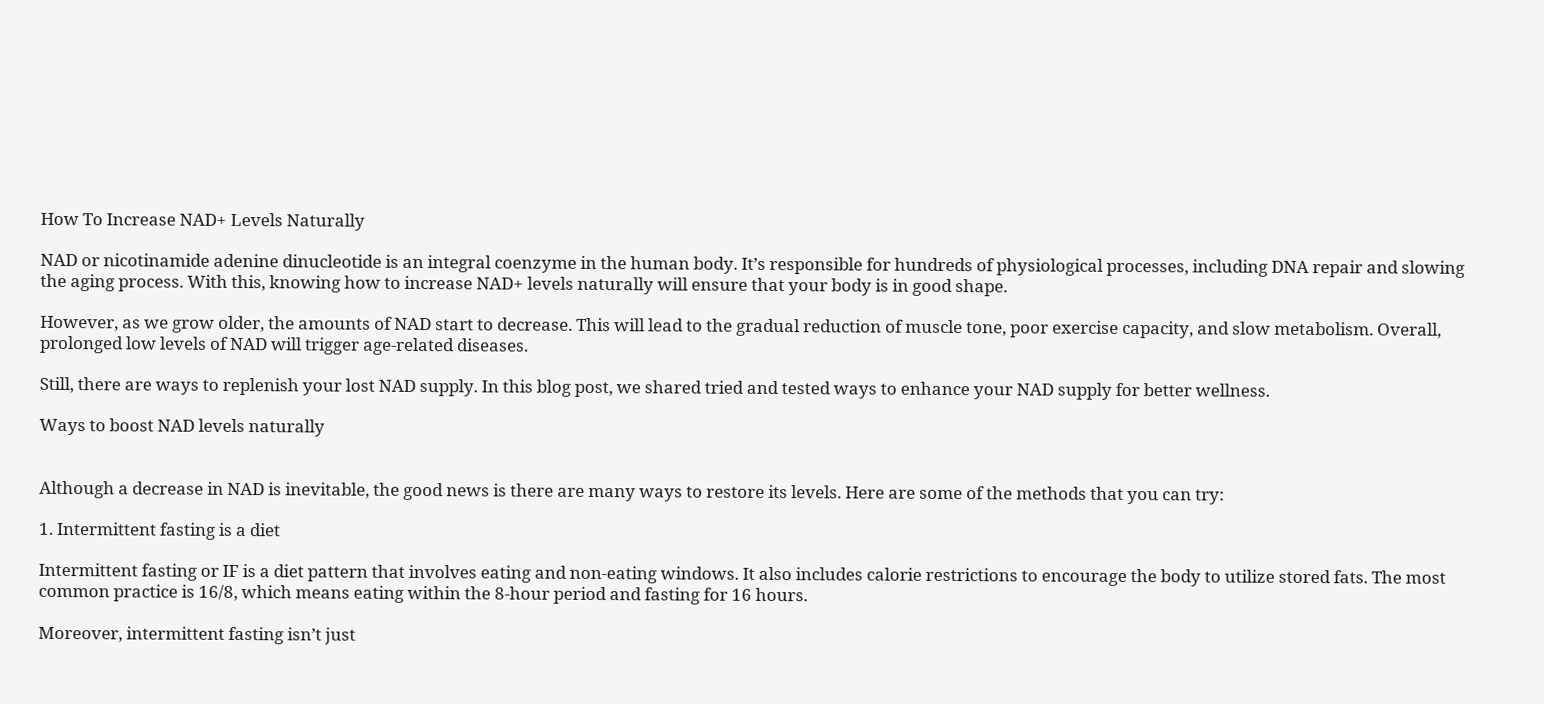How To Increase NAD+ Levels Naturally

NAD or nicotinamide adenine dinucleotide is an integral coenzyme in the human body. It’s responsible for hundreds of physiological processes, including DNA repair and slowing the aging process. With this, knowing how to increase NAD+ levels naturally will ensure that your body is in good shape.

However, as we grow older, the amounts of NAD start to decrease. This will lead to the gradual reduction of muscle tone, poor exercise capacity, and slow metabolism. Overall, prolonged low levels of NAD will trigger age-related diseases.

Still, there are ways to replenish your lost NAD supply. In this blog post, we shared tried and tested ways to enhance your NAD supply for better wellness.

Ways to boost NAD levels naturally


Although a decrease in NAD is inevitable, the good news is there are many ways to restore its levels. Here are some of the methods that you can try:

1. Intermittent fasting is a diet

Intermittent fasting or IF is a diet pattern that involves eating and non-eating windows. It also includes calorie restrictions to encourage the body to utilize stored fats. The most common practice is 16/8, which means eating within the 8-hour period and fasting for 16 hours.

Moreover, intermittent fasting isn’t just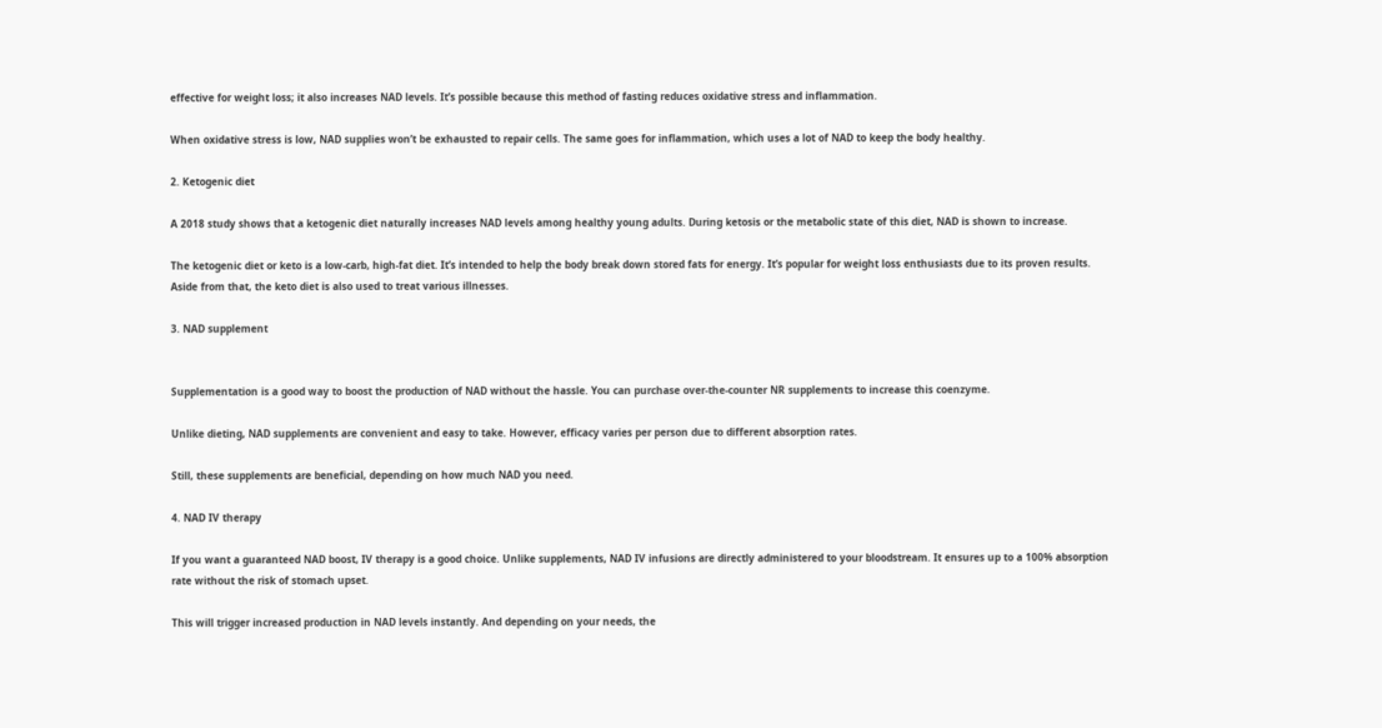effective for weight loss; it also increases NAD levels. It’s possible because this method of fasting reduces oxidative stress and inflammation.

When oxidative stress is low, NAD supplies won’t be exhausted to repair cells. The same goes for inflammation, which uses a lot of NAD to keep the body healthy.

2. Ketogenic diet

A 2018 study shows that a ketogenic diet naturally increases NAD levels among healthy young adults. During ketosis or the metabolic state of this diet, NAD is shown to increase.

The ketogenic diet or keto is a low-carb, high-fat diet. It’s intended to help the body break down stored fats for energy. It’s popular for weight loss enthusiasts due to its proven results. Aside from that, the keto diet is also used to treat various illnesses.

3. NAD supplement


Supplementation is a good way to boost the production of NAD without the hassle. You can purchase over-the-counter NR supplements to increase this coenzyme.

Unlike dieting, NAD supplements are convenient and easy to take. However, efficacy varies per person due to different absorption rates.

Still, these supplements are beneficial, depending on how much NAD you need.

4. NAD IV therapy

If you want a guaranteed NAD boost, IV therapy is a good choice. Unlike supplements, NAD IV infusions are directly administered to your bloodstream. It ensures up to a 100% absorption rate without the risk of stomach upset.

This will trigger increased production in NAD levels instantly. And depending on your needs, the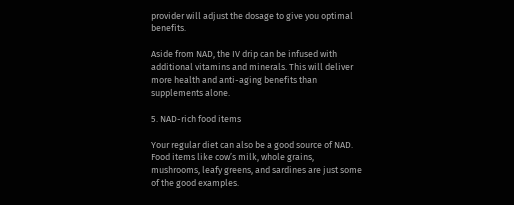provider will adjust the dosage to give you optimal benefits.

Aside from NAD, the IV drip can be infused with additional vitamins and minerals. This will deliver more health and anti-aging benefits than supplements alone.

5. NAD-rich food items

Your regular diet can also be a good source of NAD. Food items like cow’s milk, whole grains, mushrooms, leafy greens, and sardines are just some of the good examples.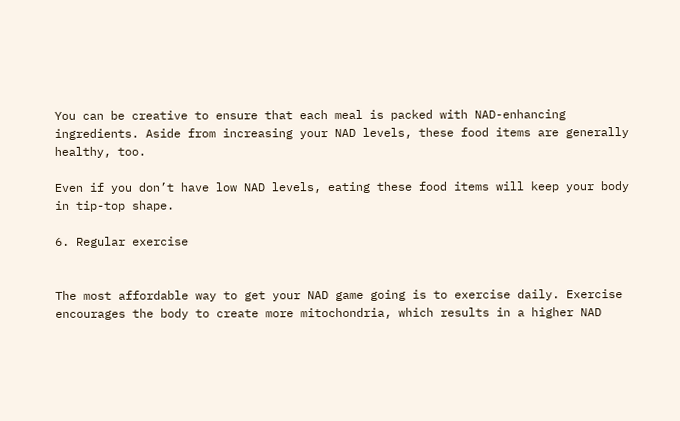You can be creative to ensure that each meal is packed with NAD-enhancing ingredients. Aside from increasing your NAD levels, these food items are generally healthy, too.

Even if you don’t have low NAD levels, eating these food items will keep your body in tip-top shape.

6. Regular exercise


The most affordable way to get your NAD game going is to exercise daily. Exercise encourages the body to create more mitochondria, which results in a higher NAD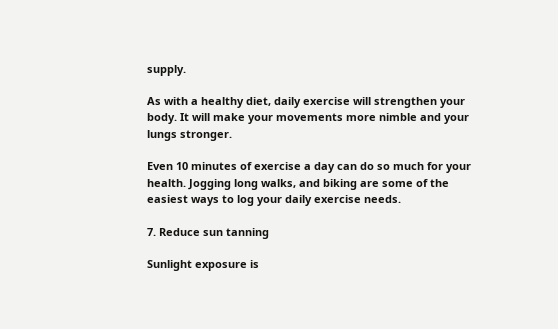supply.

As with a healthy diet, daily exercise will strengthen your body. It will make your movements more nimble and your lungs stronger.

Even 10 minutes of exercise a day can do so much for your health. Jogging long walks, and biking are some of the easiest ways to log your daily exercise needs.

7. Reduce sun tanning

Sunlight exposure is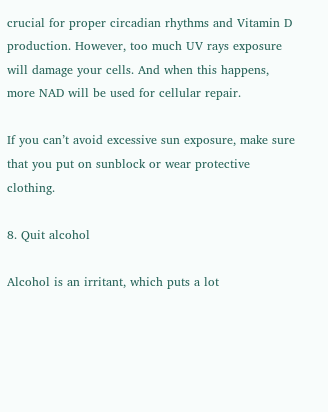crucial for proper circadian rhythms and Vitamin D production. However, too much UV rays exposure will damage your cells. And when this happens, more NAD will be used for cellular repair.

If you can’t avoid excessive sun exposure, make sure that you put on sunblock or wear protective clothing.

8. Quit alcohol

Alcohol is an irritant, which puts a lot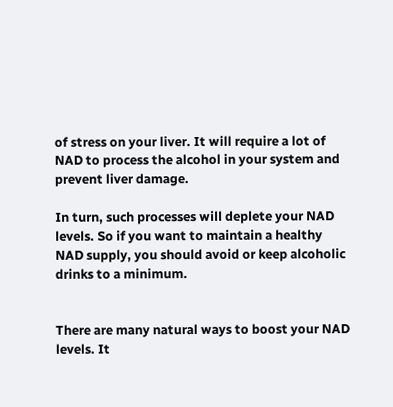of stress on your liver. It will require a lot of NAD to process the alcohol in your system and prevent liver damage.

In turn, such processes will deplete your NAD levels. So if you want to maintain a healthy NAD supply, you should avoid or keep alcoholic drinks to a minimum.


There are many natural ways to boost your NAD levels. It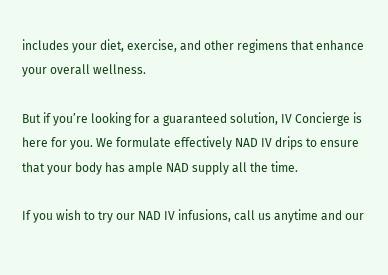includes your diet, exercise, and other regimens that enhance your overall wellness.

But if you’re looking for a guaranteed solution, IV Concierge is here for you. We formulate effectively NAD IV drips to ensure that your body has ample NAD supply all the time.

If you wish to try our NAD IV infusions, call us anytime and our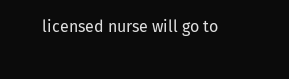licensed nurse will go to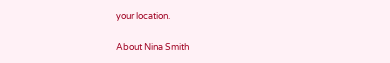your location.

About Nina Smith